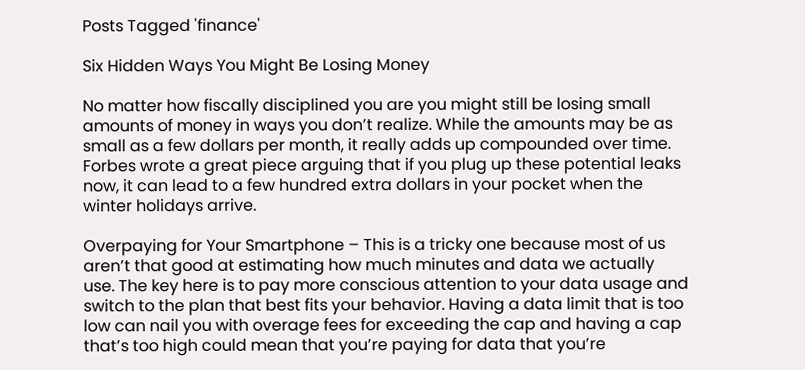Posts Tagged 'finance'

Six Hidden Ways You Might Be Losing Money

No matter how fiscally disciplined you are you might still be losing small amounts of money in ways you don’t realize. While the amounts may be as small as a few dollars per month, it really adds up compounded over time. Forbes wrote a great piece arguing that if you plug up these potential leaks now, it can lead to a few hundred extra dollars in your pocket when the winter holidays arrive.

Overpaying for Your Smartphone – This is a tricky one because most of us aren’t that good at estimating how much minutes and data we actually use. The key here is to pay more conscious attention to your data usage and switch to the plan that best fits your behavior. Having a data limit that is too low can nail you with overage fees for exceeding the cap and having a cap that’s too high could mean that you’re paying for data that you’re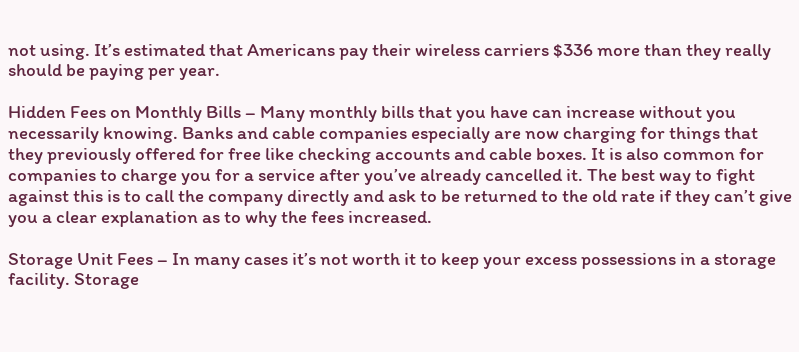not using. It’s estimated that Americans pay their wireless carriers $336 more than they really should be paying per year.

Hidden Fees on Monthly Bills – Many monthly bills that you have can increase without you necessarily knowing. Banks and cable companies especially are now charging for things that they previously offered for free like checking accounts and cable boxes. It is also common for companies to charge you for a service after you’ve already cancelled it. The best way to fight against this is to call the company directly and ask to be returned to the old rate if they can’t give you a clear explanation as to why the fees increased.

Storage Unit Fees – In many cases it’s not worth it to keep your excess possessions in a storage facility. Storage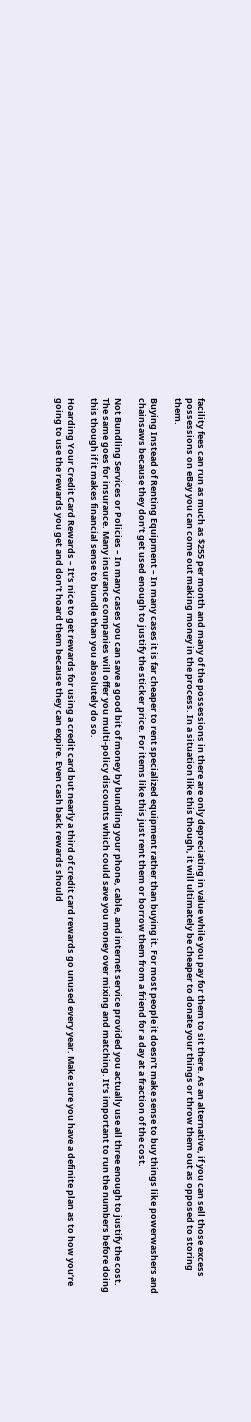facility fees can run as much as $255 per month and many of the possessions in there are only depreciating in value while you pay for them to sit there. As an alternative, if you can sell those excess possessions on eBay you can come out making money in the process. In a situation like this though, it will ultimately be cheaper to donate your things or throw them out as opposed to storing them.

Buying Instead of Renting Equipment – In many cases it is far cheaper to rent specialized equipment rather than buying it. For most people it doesn’t make sense to buy things like powerwashers and chainsaws because they don’t get used enough to justify the sticker price. For items like this just rent them or borrow them from a friend for a day at a fraction of the cost.

Not Bundling Services or Policies – In many cases you can save a good bit of money by bundling your phone, cable, and internet service provided you actually use all three enough to justify the cost. The same goes for insurance. Many insurance companies will offer you multi-policy discounts which could save you money over mixing and matching. It’s important to run the numbers before doing this though if it makes financial sense to bundle than you absolutely do so.

Hoarding Your Credit Card Rewards – It’s nice to get rewards for using a credit card but nearly a third of credit card rewards go unused every year. Make sure you have a definite plan as to how you’re going to use the rewards you get and don’t hoard them because they can expire. Even cash back rewards should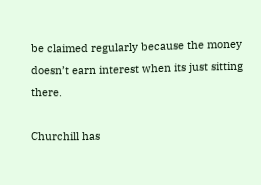be claimed regularly because the money doesn’t earn interest when its just sitting there.

Churchill has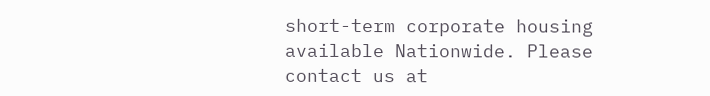short-term corporate housing available Nationwide. Please contact us at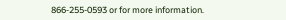866-255-0593 or for more information.